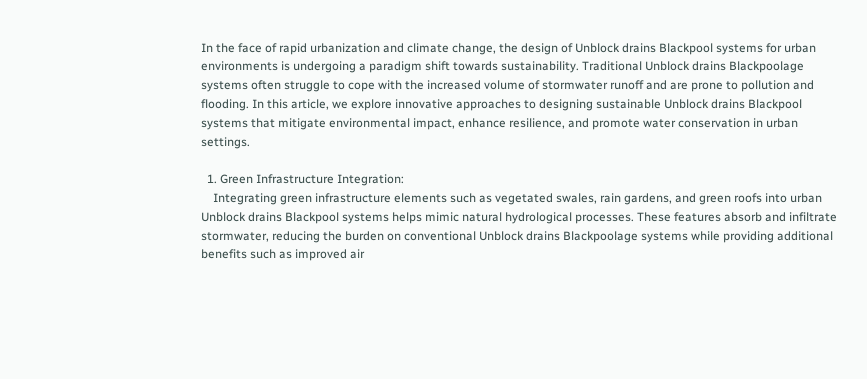In the face of rapid urbanization and climate change, the design of Unblock drains Blackpool systems for urban environments is undergoing a paradigm shift towards sustainability. Traditional Unblock drains Blackpoolage systems often struggle to cope with the increased volume of stormwater runoff and are prone to pollution and flooding. In this article, we explore innovative approaches to designing sustainable Unblock drains Blackpool systems that mitigate environmental impact, enhance resilience, and promote water conservation in urban settings.

  1. Green Infrastructure Integration:
    Integrating green infrastructure elements such as vegetated swales, rain gardens, and green roofs into urban Unblock drains Blackpool systems helps mimic natural hydrological processes. These features absorb and infiltrate stormwater, reducing the burden on conventional Unblock drains Blackpoolage systems while providing additional benefits such as improved air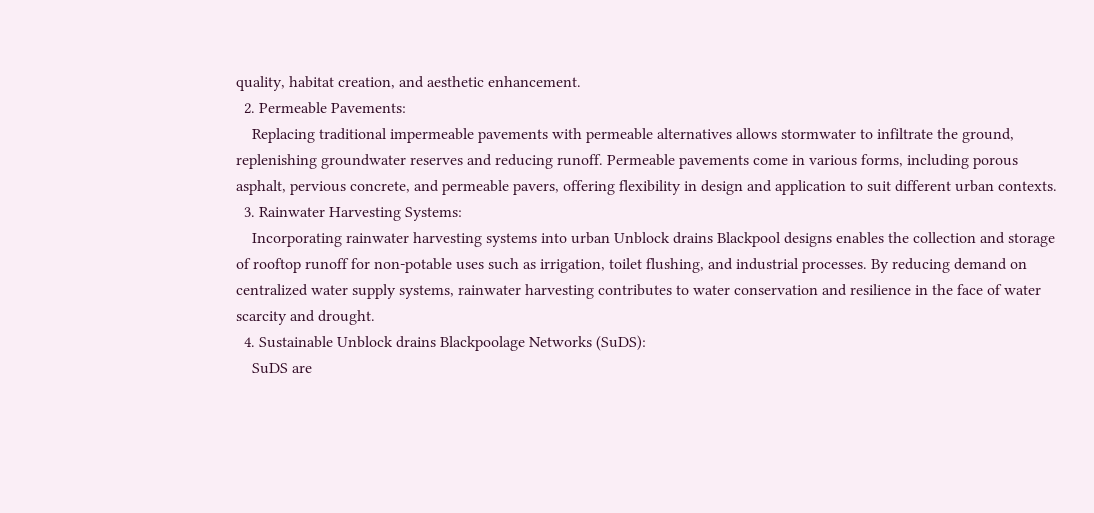quality, habitat creation, and aesthetic enhancement.
  2. Permeable Pavements:
    Replacing traditional impermeable pavements with permeable alternatives allows stormwater to infiltrate the ground, replenishing groundwater reserves and reducing runoff. Permeable pavements come in various forms, including porous asphalt, pervious concrete, and permeable pavers, offering flexibility in design and application to suit different urban contexts.
  3. Rainwater Harvesting Systems:
    Incorporating rainwater harvesting systems into urban Unblock drains Blackpool designs enables the collection and storage of rooftop runoff for non-potable uses such as irrigation, toilet flushing, and industrial processes. By reducing demand on centralized water supply systems, rainwater harvesting contributes to water conservation and resilience in the face of water scarcity and drought.
  4. Sustainable Unblock drains Blackpoolage Networks (SuDS):
    SuDS are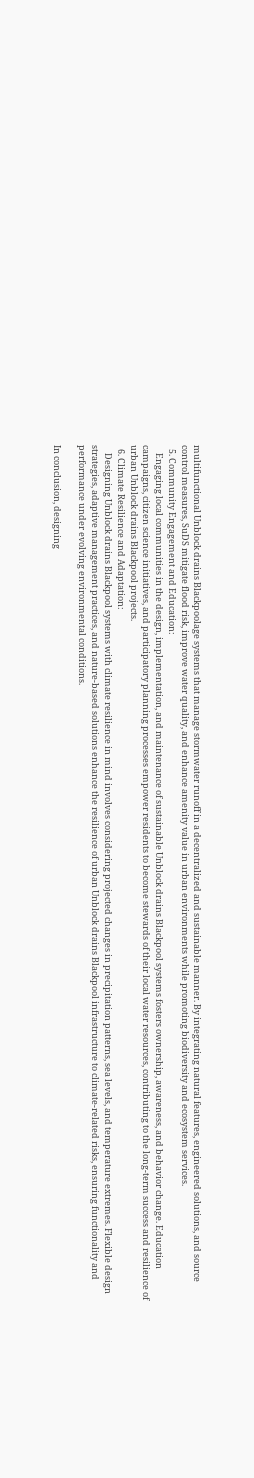multifunctional Unblock drains Blackpoolage systems that manage stormwater runoff in a decentralized and sustainable manner. By integrating natural features, engineered solutions, and source control measures, SuDS mitigate flood risk, improve water quality, and enhance amenity value in urban environments while promoting biodiversity and ecosystem services.
  5. Community Engagement and Education:
    Engaging local communities in the design, implementation, and maintenance of sustainable Unblock drains Blackpool systems fosters ownership, awareness, and behavior change. Education campaigns, citizen science initiatives, and participatory planning processes empower residents to become stewards of their local water resources, contributing to the long-term success and resilience of urban Unblock drains Blackpool projects.
  6. Climate Resilience and Adaptation:
    Designing Unblock drains Blackpool systems with climate resilience in mind involves considering projected changes in precipitation patterns, sea levels, and temperature extremes. Flexible design strategies, adaptive management practices, and nature-based solutions enhance the resilience of urban Unblock drains Blackpool infrastructure to climate-related risks, ensuring functionality and performance under evolving environmental conditions.

In conclusion, designing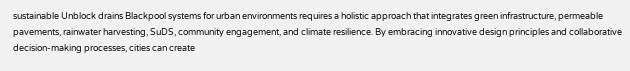sustainable Unblock drains Blackpool systems for urban environments requires a holistic approach that integrates green infrastructure, permeable pavements, rainwater harvesting, SuDS, community engagement, and climate resilience. By embracing innovative design principles and collaborative decision-making processes, cities can create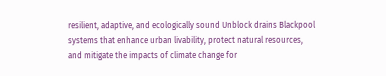resilient, adaptive, and ecologically sound Unblock drains Blackpool systems that enhance urban livability, protect natural resources, and mitigate the impacts of climate change for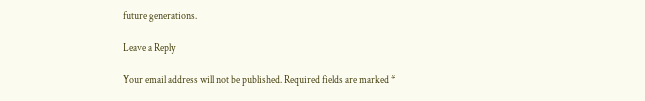future generations.

Leave a Reply

Your email address will not be published. Required fields are marked *